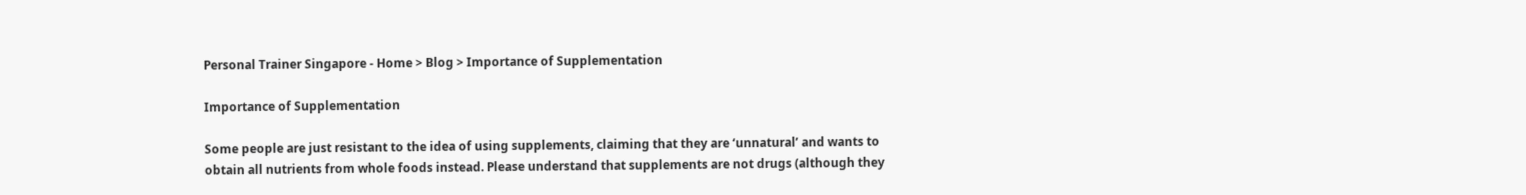Personal Trainer Singapore - Home > Blog > Importance of Supplementation

Importance of Supplementation

Some people are just resistant to the idea of using supplements, claiming that they are ‘unnatural’ and wants to obtain all nutrients from whole foods instead. Please understand that supplements are not drugs (although they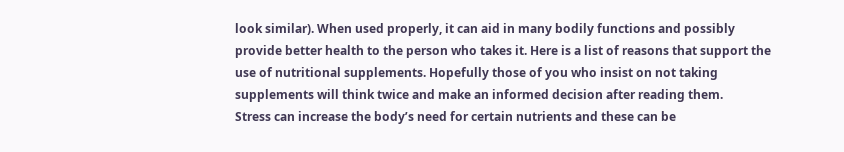look similar). When used properly, it can aid in many bodily functions and possibly provide better health to the person who takes it. Here is a list of reasons that support the use of nutritional supplements. Hopefully those of you who insist on not taking supplements will think twice and make an informed decision after reading them.
Stress can increase the body’s need for certain nutrients and these can be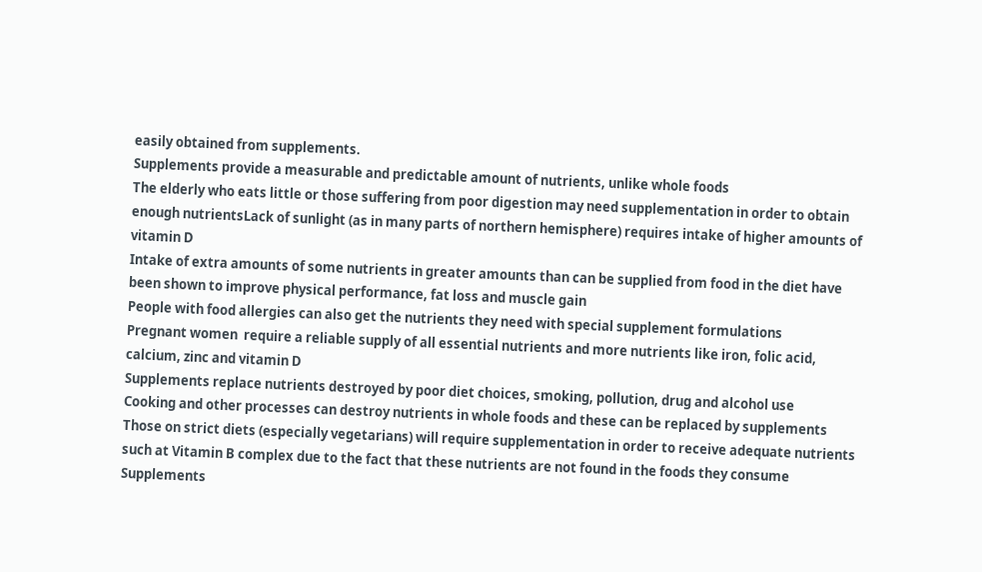easily obtained from supplements.
Supplements provide a measurable and predictable amount of nutrients, unlike whole foods
The elderly who eats little or those suffering from poor digestion may need supplementation in order to obtain enough nutrientsLack of sunlight (as in many parts of northern hemisphere) requires intake of higher amounts of vitamin D
Intake of extra amounts of some nutrients in greater amounts than can be supplied from food in the diet have been shown to improve physical performance, fat loss and muscle gain
People with food allergies can also get the nutrients they need with special supplement formulations
Pregnant women  require a reliable supply of all essential nutrients and more nutrients like iron, folic acid, calcium, zinc and vitamin D
Supplements replace nutrients destroyed by poor diet choices, smoking, pollution, drug and alcohol use
Cooking and other processes can destroy nutrients in whole foods and these can be replaced by supplements
Those on strict diets (especially vegetarians) will require supplementation in order to receive adequate nutrients such at Vitamin B complex due to the fact that these nutrients are not found in the foods they consume
Supplements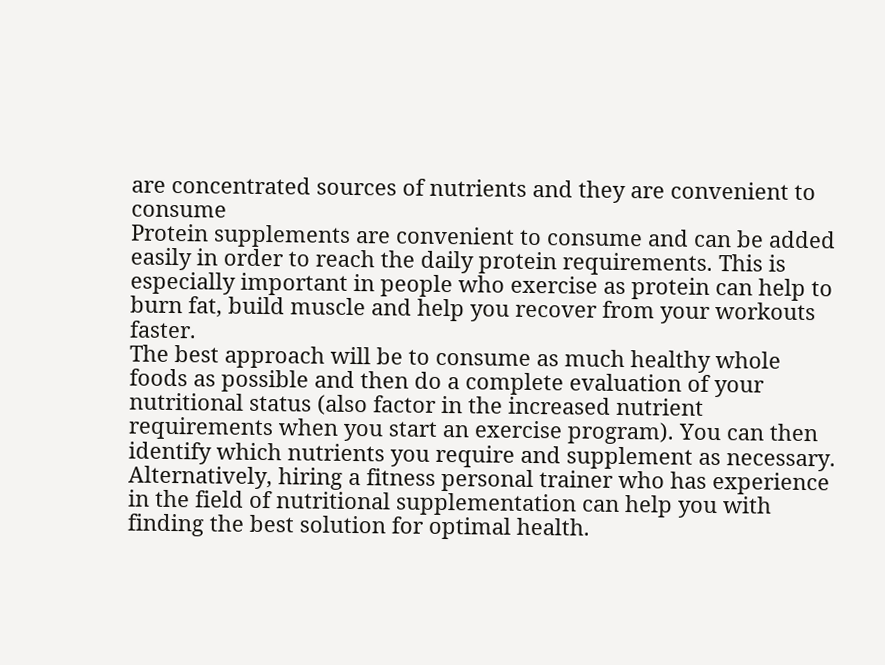are concentrated sources of nutrients and they are convenient to consume
Protein supplements are convenient to consume and can be added easily in order to reach the daily protein requirements. This is especially important in people who exercise as protein can help to burn fat, build muscle and help you recover from your workouts faster.
The best approach will be to consume as much healthy whole foods as possible and then do a complete evaluation of your nutritional status (also factor in the increased nutrient requirements when you start an exercise program). You can then identify which nutrients you require and supplement as necessary. Alternatively, hiring a fitness personal trainer who has experience in the field of nutritional supplementation can help you with finding the best solution for optimal health.